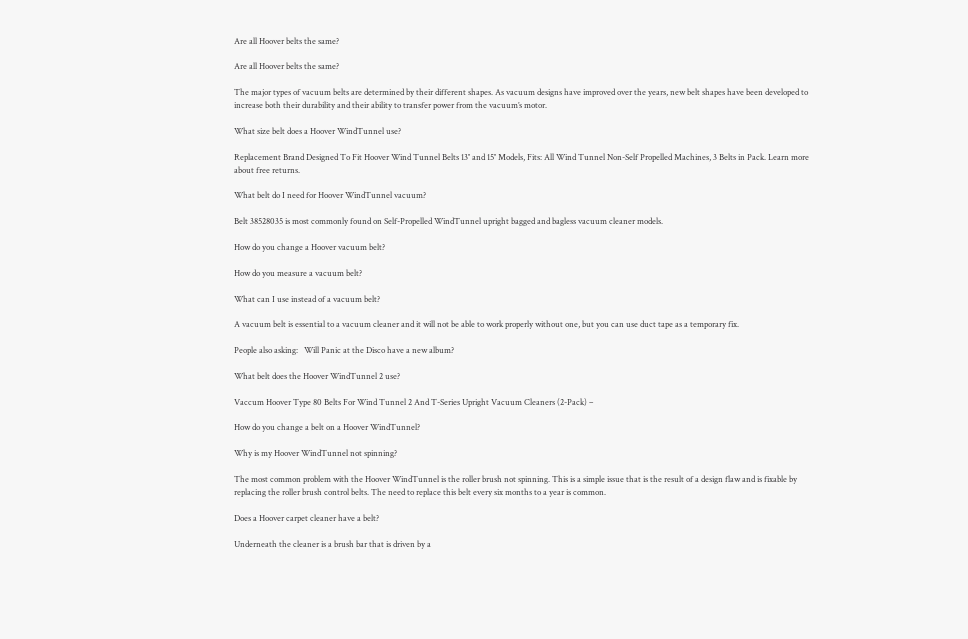Are all Hoover belts the same?

Are all Hoover belts the same?

The major types of vacuum belts are determined by their different shapes. As vacuum designs have improved over the years, new belt shapes have been developed to increase both their durability and their ability to transfer power from the vacuum’s motor.

What size belt does a Hoover WindTunnel use?

Replacement Brand Designed To Fit Hoover Wind Tunnel Belts 13″ and 15″ Models, Fits: All Wind Tunnel Non-Self Propelled Machines, 3 Belts in Pack. Learn more about free returns.

What belt do I need for Hoover WindTunnel vacuum?

Belt 38528035 is most commonly found on Self-Propelled WindTunnel upright bagged and bagless vacuum cleaner models.

How do you change a Hoover vacuum belt?

How do you measure a vacuum belt?

What can I use instead of a vacuum belt?

A vacuum belt is essential to a vacuum cleaner and it will not be able to work properly without one, but you can use duct tape as a temporary fix.

People also asking:   Will Panic at the Disco have a new album?

What belt does the Hoover WindTunnel 2 use?

Vaccum Hoover Type 80 Belts For Wind Tunnel 2 And T-Series Upright Vacuum Cleaners (2-Pack) –

How do you change a belt on a Hoover WindTunnel?

Why is my Hoover WindTunnel not spinning?

The most common problem with the Hoover WindTunnel is the roller brush not spinning. This is a simple issue that is the result of a design flaw and is fixable by replacing the roller brush control belts. The need to replace this belt every six months to a year is common.

Does a Hoover carpet cleaner have a belt?

Underneath the cleaner is a brush bar that is driven by a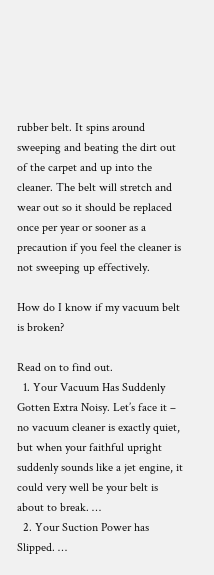rubber belt. It spins around sweeping and beating the dirt out of the carpet and up into the cleaner. The belt will stretch and wear out so it should be replaced once per year or sooner as a precaution if you feel the cleaner is not sweeping up effectively.

How do I know if my vacuum belt is broken?

Read on to find out.
  1. Your Vacuum Has Suddenly Gotten Extra Noisy. Let’s face it – no vacuum cleaner is exactly quiet, but when your faithful upright suddenly sounds like a jet engine, it could very well be your belt is about to break. …
  2. Your Suction Power has Slipped. …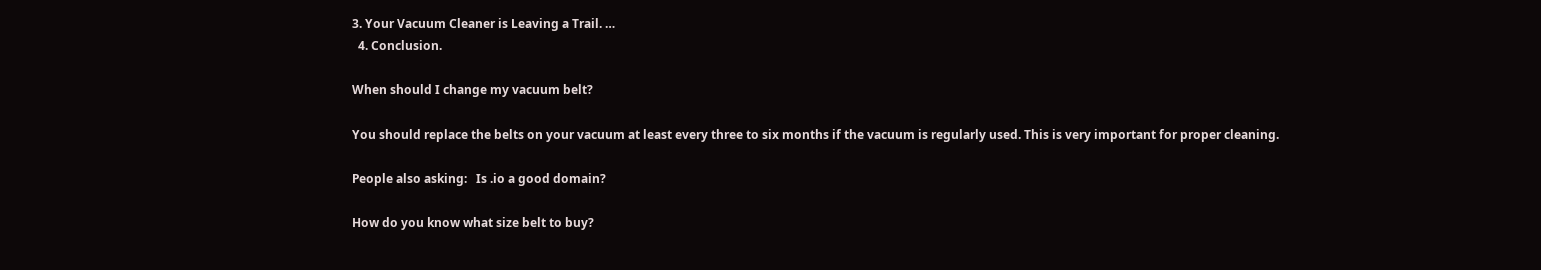3. Your Vacuum Cleaner is Leaving a Trail. …
  4. Conclusion.

When should I change my vacuum belt?

You should replace the belts on your vacuum at least every three to six months if the vacuum is regularly used. This is very important for proper cleaning.

People also asking:   Is .io a good domain?

How do you know what size belt to buy?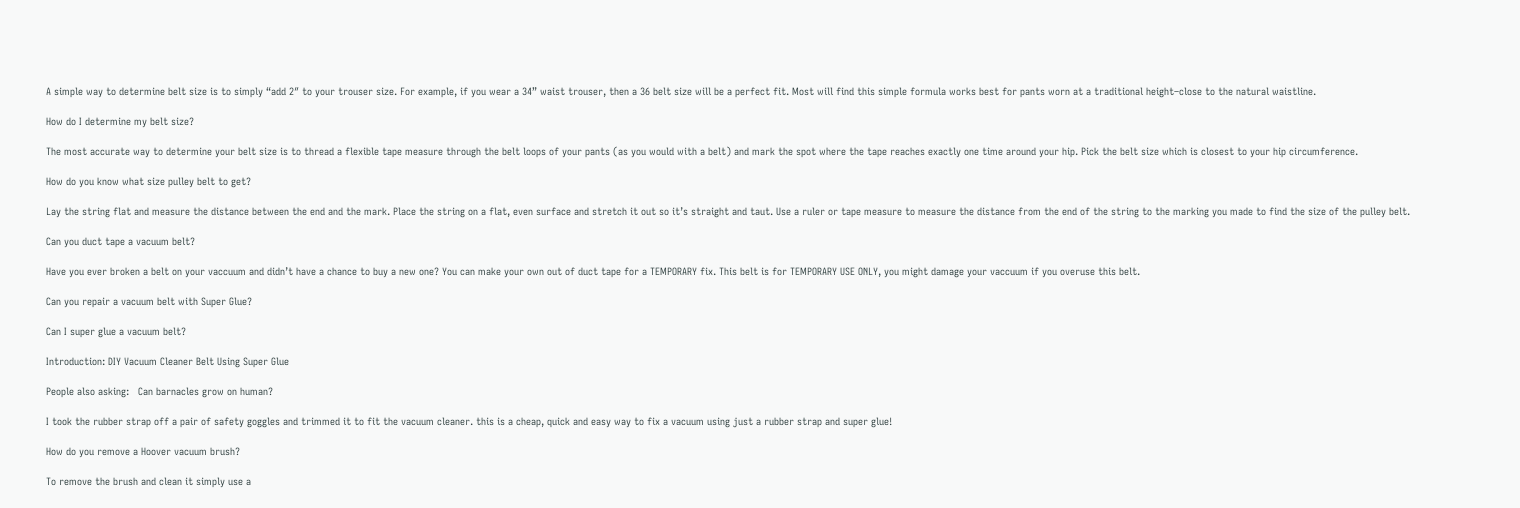A simple way to determine belt size is to simply “add 2″ to your trouser size. For example, if you wear a 34” waist trouser, then a 36 belt size will be a perfect fit. Most will find this simple formula works best for pants worn at a traditional height–close to the natural waistline.

How do I determine my belt size?

The most accurate way to determine your belt size is to thread a flexible tape measure through the belt loops of your pants (as you would with a belt) and mark the spot where the tape reaches exactly one time around your hip. Pick the belt size which is closest to your hip circumference.

How do you know what size pulley belt to get?

Lay the string flat and measure the distance between the end and the mark. Place the string on a flat, even surface and stretch it out so it’s straight and taut. Use a ruler or tape measure to measure the distance from the end of the string to the marking you made to find the size of the pulley belt.

Can you duct tape a vacuum belt?

Have you ever broken a belt on your vaccuum and didn’t have a chance to buy a new one? You can make your own out of duct tape for a TEMPORARY fix. This belt is for TEMPORARY USE ONLY, you might damage your vaccuum if you overuse this belt.

Can you repair a vacuum belt with Super Glue?

Can I super glue a vacuum belt?

Introduction: DIY Vacuum Cleaner Belt Using Super Glue

People also asking:   Can barnacles grow on human?

I took the rubber strap off a pair of safety goggles and trimmed it to fit the vacuum cleaner. this is a cheap, quick and easy way to fix a vacuum using just a rubber strap and super glue!

How do you remove a Hoover vacuum brush?

To remove the brush and clean it simply use a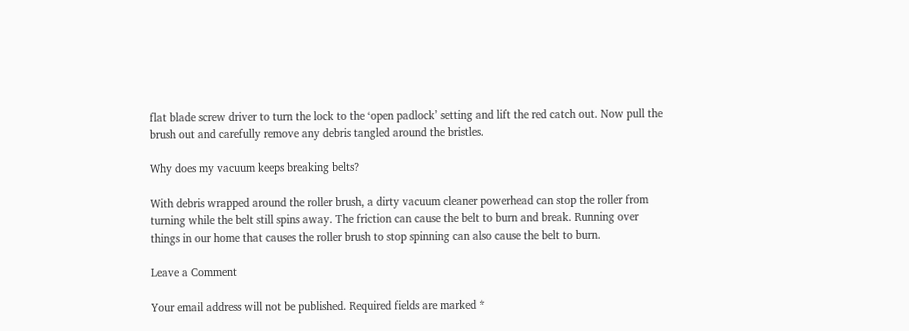flat blade screw driver to turn the lock to the ‘open padlock’ setting and lift the red catch out. Now pull the brush out and carefully remove any debris tangled around the bristles.

Why does my vacuum keeps breaking belts?

With debris wrapped around the roller brush, a dirty vacuum cleaner powerhead can stop the roller from turning while the belt still spins away. The friction can cause the belt to burn and break. Running over things in our home that causes the roller brush to stop spinning can also cause the belt to burn.

Leave a Comment

Your email address will not be published. Required fields are marked *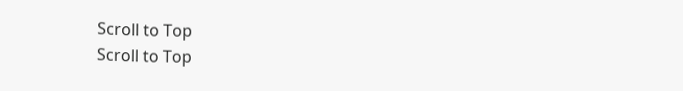Scroll to Top
Scroll to Top